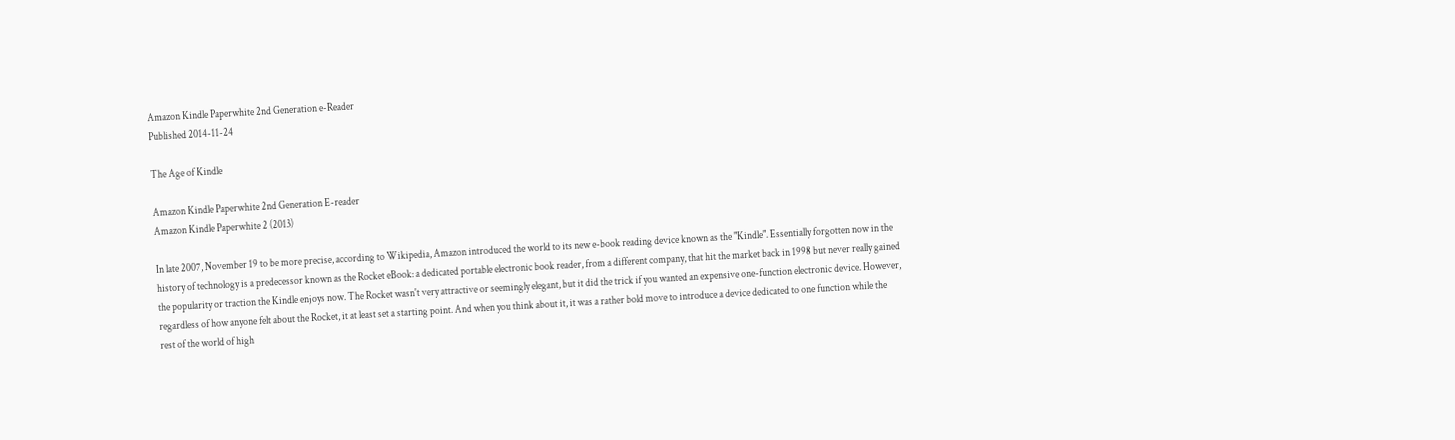Amazon Kindle Paperwhite 2nd Generation e-Reader
Published 2014-11-24

The Age of Kindle

Amazon Kindle Paperwhite 2nd Generation E-reader
Amazon Kindle Paperwhite 2 (2013)

In late 2007, November 19 to be more precise, according to Wikipedia, Amazon introduced the world to its new e-book reading device known as the "Kindle". Essentially forgotten now in the history of technology is a predecessor known as the Rocket eBook: a dedicated portable electronic book reader, from a different company, that hit the market back in 1998 but never really gained the popularity or traction the Kindle enjoys now. The Rocket wasn't very attractive or seemingly elegant, but it did the trick if you wanted an expensive one-function electronic device. However, regardless of how anyone felt about the Rocket, it at least set a starting point. And when you think about it, it was a rather bold move to introduce a device dedicated to one function while the rest of the world of high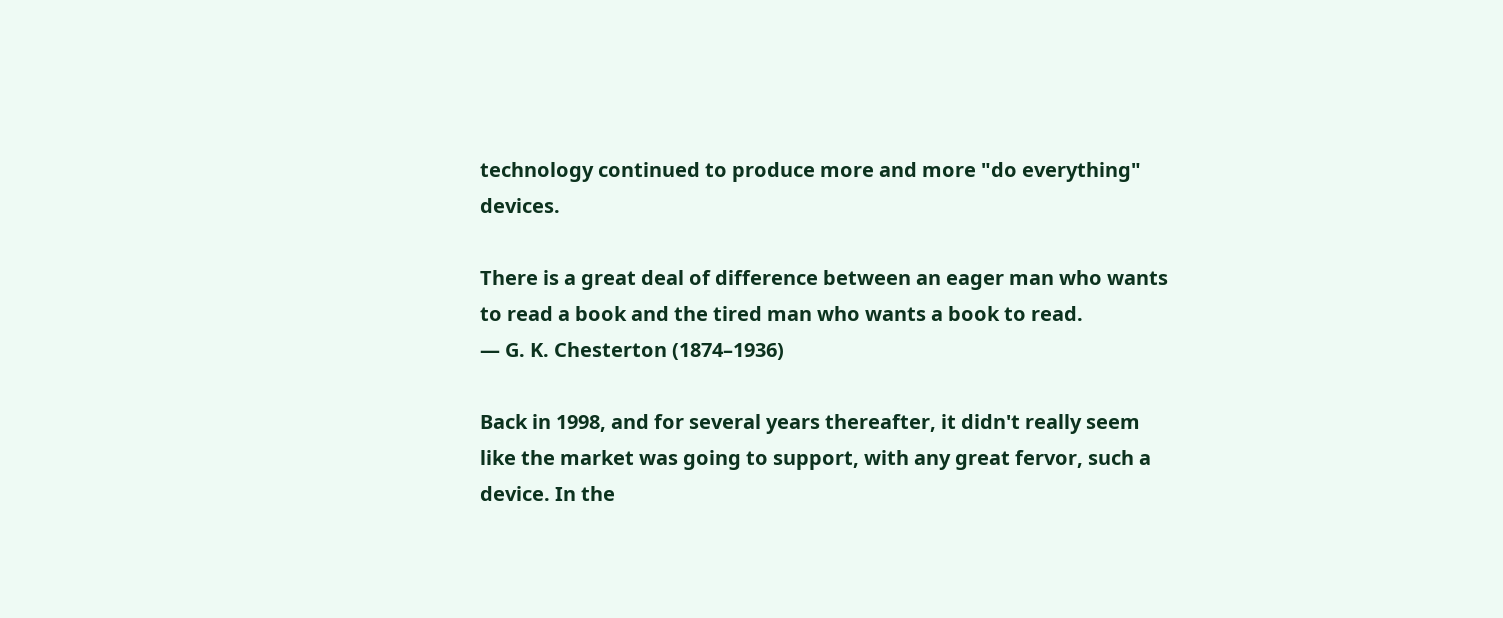technology continued to produce more and more "do everything" devices.

There is a great deal of difference between an eager man who wants to read a book and the tired man who wants a book to read.
— G. K. Chesterton (1874–1936)

Back in 1998, and for several years thereafter, it didn't really seem like the market was going to support, with any great fervor, such a device. In the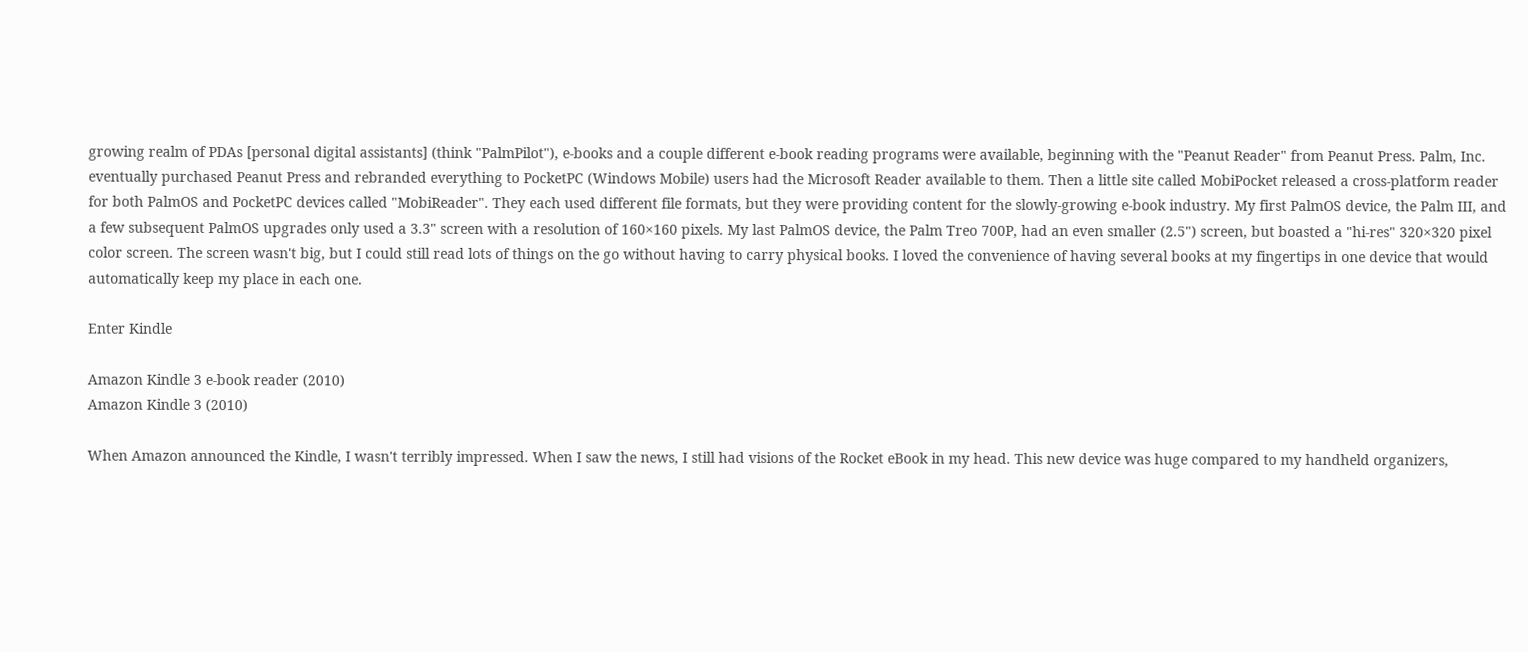growing realm of PDAs [personal digital assistants] (think "PalmPilot"), e-books and a couple different e-book reading programs were available, beginning with the "Peanut Reader" from Peanut Press. Palm, Inc. eventually purchased Peanut Press and rebranded everything to PocketPC (Windows Mobile) users had the Microsoft Reader available to them. Then a little site called MobiPocket released a cross-platform reader for both PalmOS and PocketPC devices called "MobiReader". They each used different file formats, but they were providing content for the slowly-growing e-book industry. My first PalmOS device, the Palm III, and a few subsequent PalmOS upgrades only used a 3.3" screen with a resolution of 160×160 pixels. My last PalmOS device, the Palm Treo 700P, had an even smaller (2.5") screen, but boasted a "hi-res" 320×320 pixel color screen. The screen wasn't big, but I could still read lots of things on the go without having to carry physical books. I loved the convenience of having several books at my fingertips in one device that would automatically keep my place in each one.

Enter Kindle

Amazon Kindle 3 e-book reader (2010)
Amazon Kindle 3 (2010)

When Amazon announced the Kindle, I wasn't terribly impressed. When I saw the news, I still had visions of the Rocket eBook in my head. This new device was huge compared to my handheld organizers,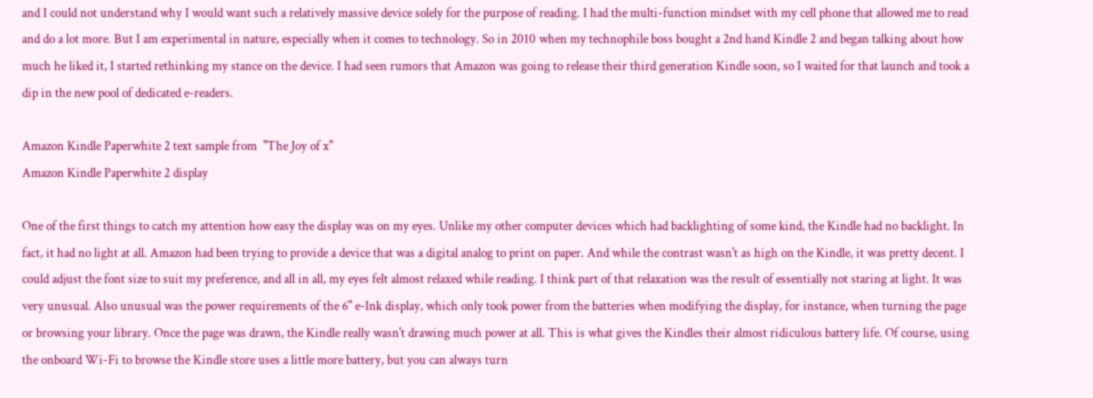and I could not understand why I would want such a relatively massive device solely for the purpose of reading. I had the multi-function mindset with my cell phone that allowed me to read and do a lot more. But I am experimental in nature, especially when it comes to technology. So in 2010 when my technophile boss bought a 2nd hand Kindle 2 and began talking about how much he liked it, I started rethinking my stance on the device. I had seen rumors that Amazon was going to release their third generation Kindle soon, so I waited for that launch and took a dip in the new pool of dedicated e-readers.

Amazon Kindle Paperwhite 2 text sample from  "The Joy of x"
Amazon Kindle Paperwhite 2 display

One of the first things to catch my attention how easy the display was on my eyes. Unlike my other computer devices which had backlighting of some kind, the Kindle had no backlight. In fact, it had no light at all. Amazon had been trying to provide a device that was a digital analog to print on paper. And while the contrast wasn't as high on the Kindle, it was pretty decent. I could adjust the font size to suit my preference, and all in all, my eyes felt almost relaxed while reading. I think part of that relaxation was the result of essentially not staring at light. It was very unusual. Also unusual was the power requirements of the 6" e-Ink display, which only took power from the batteries when modifying the display, for instance, when turning the page or browsing your library. Once the page was drawn, the Kindle really wasn't drawing much power at all. This is what gives the Kindles their almost ridiculous battery life. Of course, using the onboard Wi-Fi to browse the Kindle store uses a little more battery, but you can always turn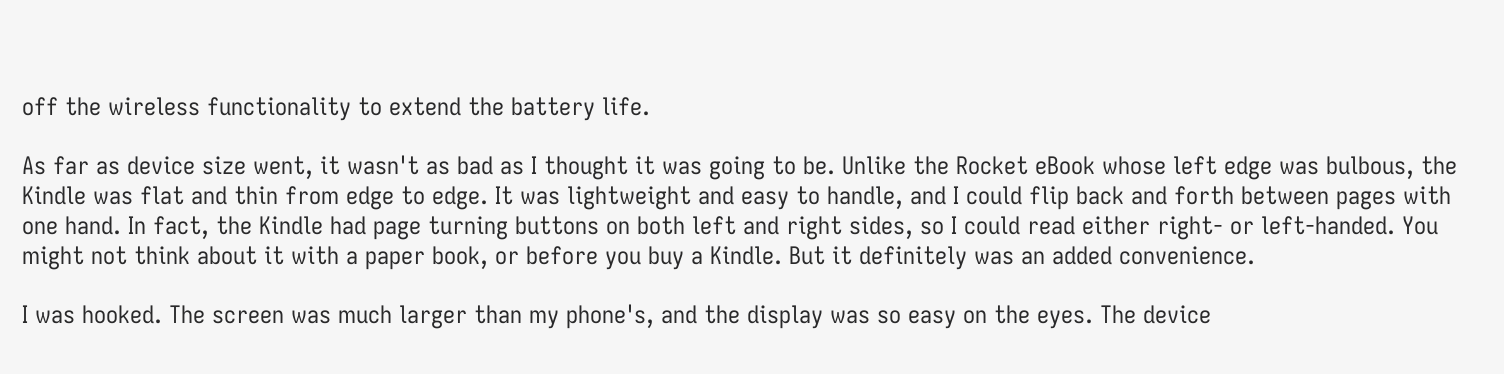off the wireless functionality to extend the battery life.

As far as device size went, it wasn't as bad as I thought it was going to be. Unlike the Rocket eBook whose left edge was bulbous, the Kindle was flat and thin from edge to edge. It was lightweight and easy to handle, and I could flip back and forth between pages with one hand. In fact, the Kindle had page turning buttons on both left and right sides, so I could read either right- or left-handed. You might not think about it with a paper book, or before you buy a Kindle. But it definitely was an added convenience.

I was hooked. The screen was much larger than my phone's, and the display was so easy on the eyes. The device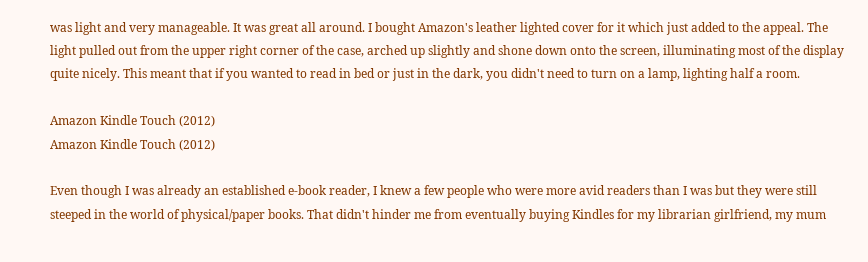was light and very manageable. It was great all around. I bought Amazon's leather lighted cover for it which just added to the appeal. The light pulled out from the upper right corner of the case, arched up slightly and shone down onto the screen, illuminating most of the display quite nicely. This meant that if you wanted to read in bed or just in the dark, you didn't need to turn on a lamp, lighting half a room.

Amazon Kindle Touch (2012)
Amazon Kindle Touch (2012)

Even though I was already an established e-book reader, I knew a few people who were more avid readers than I was but they were still steeped in the world of physical/paper books. That didn't hinder me from eventually buying Kindles for my librarian girlfriend, my mum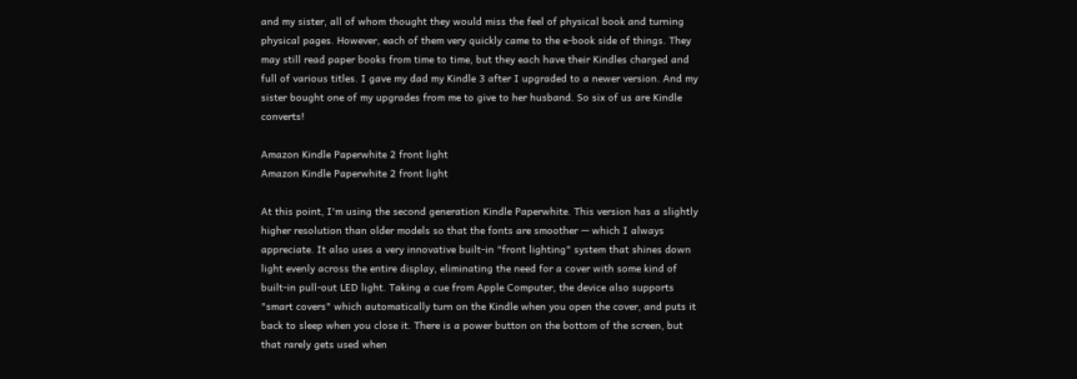and my sister, all of whom thought they would miss the feel of physical book and turning physical pages. However, each of them very quickly came to the e-book side of things. They may still read paper books from time to time, but they each have their Kindles charged and full of various titles. I gave my dad my Kindle 3 after I upgraded to a newer version. And my sister bought one of my upgrades from me to give to her husband. So six of us are Kindle converts!

Amazon Kindle Paperwhite 2 front light
Amazon Kindle Paperwhite 2 front light

At this point, I'm using the second generation Kindle Paperwhite. This version has a slightly higher resolution than older models so that the fonts are smoother — which I always appreciate. It also uses a very innovative built-in "front lighting" system that shines down light evenly across the entire display, eliminating the need for a cover with some kind of built-in pull-out LED light. Taking a cue from Apple Computer, the device also supports "smart covers" which automatically turn on the Kindle when you open the cover, and puts it back to sleep when you close it. There is a power button on the bottom of the screen, but that rarely gets used when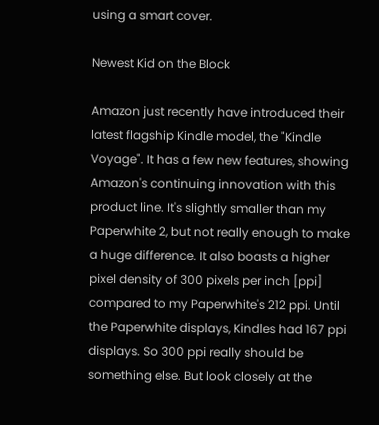using a smart cover.

Newest Kid on the Block

Amazon just recently have introduced their latest flagship Kindle model, the "Kindle Voyage". It has a few new features, showing Amazon's continuing innovation with this product line. It's slightly smaller than my Paperwhite 2, but not really enough to make a huge difference. It also boasts a higher pixel density of 300 pixels per inch [ppi] compared to my Paperwhite's 212 ppi. Until the Paperwhite displays, Kindles had 167 ppi displays. So 300 ppi really should be something else. But look closely at the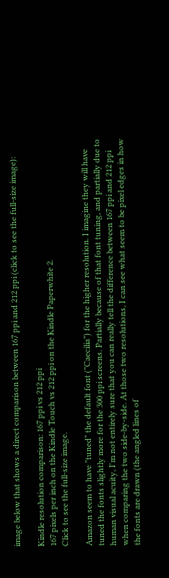image below that shows a direct comparison between 167 ppi and 212 ppi (click to see the full-size image):

Kindle resolution comparison: 167 ppi vs 212 ppi
167 pixels per inch on the Kindle Touch vs 212 ppi on the Kindle Paperwhite 2.
Click to see the full-size image.

Amazon seem to have "tuned" the default font ("Caecilia") for the higher resolution. I imagine they will have tuned the fonts slightly more for the 300 ppi screens. Partially because of that font tuning, and partially due to human visual acuity, I'm not entirely sure that you can really tell the difference between 167 ppi and 212 ppi when comparing the two side-by-side. At those two resolutions, I can see what seem to be pixel edges in how the fonts are drawn (the angled lines of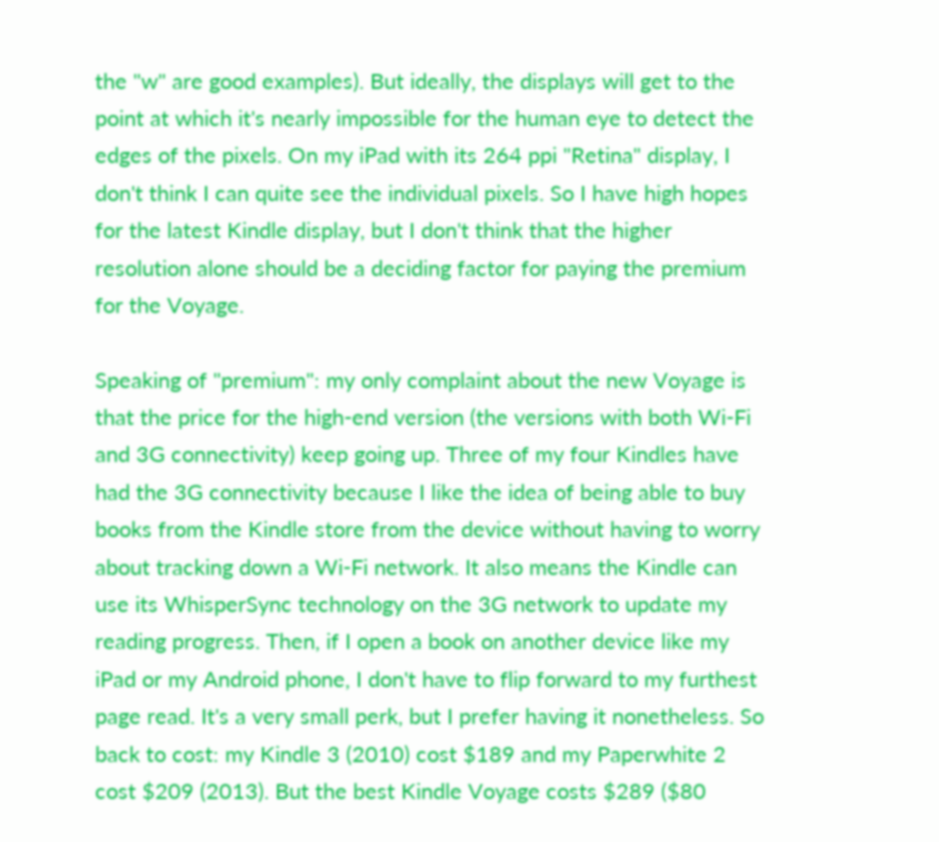the "w" are good examples). But ideally, the displays will get to the point at which it's nearly impossible for the human eye to detect the edges of the pixels. On my iPad with its 264 ppi "Retina" display, I don't think I can quite see the individual pixels. So I have high hopes for the latest Kindle display, but I don't think that the higher resolution alone should be a deciding factor for paying the premium for the Voyage.

Speaking of "premium": my only complaint about the new Voyage is that the price for the high-end version (the versions with both Wi-Fi and 3G connectivity) keep going up. Three of my four Kindles have had the 3G connectivity because I like the idea of being able to buy books from the Kindle store from the device without having to worry about tracking down a Wi-Fi network. It also means the Kindle can use its WhisperSync technology on the 3G network to update my reading progress. Then, if I open a book on another device like my iPad or my Android phone, I don't have to flip forward to my furthest page read. It's a very small perk, but I prefer having it nonetheless. So back to cost: my Kindle 3 (2010) cost $189 and my Paperwhite 2 cost $209 (2013). But the best Kindle Voyage costs $289 ($80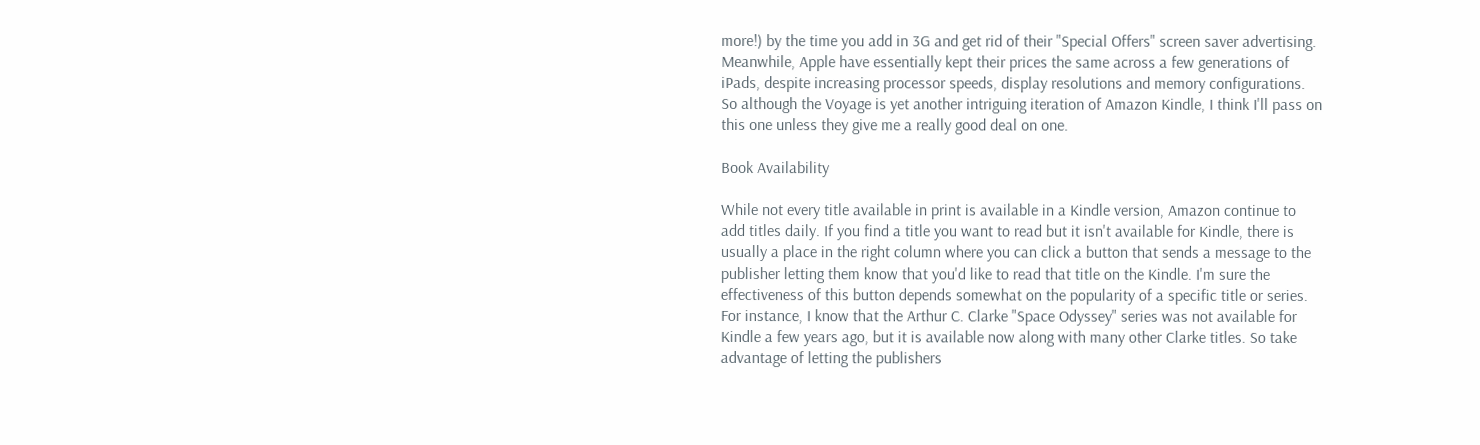more!) by the time you add in 3G and get rid of their "Special Offers" screen saver advertising. Meanwhile, Apple have essentially kept their prices the same across a few generations of iPads, despite increasing processor speeds, display resolutions and memory configurations. So although the Voyage is yet another intriguing iteration of Amazon Kindle, I think I'll pass on this one unless they give me a really good deal on one.

Book Availability

While not every title available in print is available in a Kindle version, Amazon continue to add titles daily. If you find a title you want to read but it isn't available for Kindle, there is usually a place in the right column where you can click a button that sends a message to the publisher letting them know that you'd like to read that title on the Kindle. I'm sure the effectiveness of this button depends somewhat on the popularity of a specific title or series. For instance, I know that the Arthur C. Clarke "Space Odyssey" series was not available for Kindle a few years ago, but it is available now along with many other Clarke titles. So take advantage of letting the publishers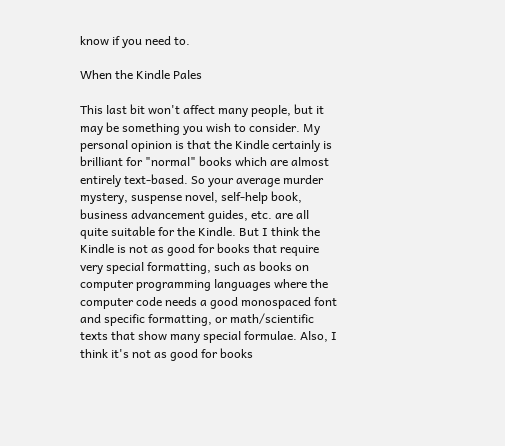know if you need to.

When the Kindle Pales

This last bit won't affect many people, but it may be something you wish to consider. My personal opinion is that the Kindle certainly is brilliant for "normal" books which are almost entirely text-based. So your average murder mystery, suspense novel, self-help book, business advancement guides, etc. are all quite suitable for the Kindle. But I think the Kindle is not as good for books that require very special formatting, such as books on computer programming languages where the computer code needs a good monospaced font and specific formatting, or math/scientific texts that show many special formulae. Also, I think it's not as good for books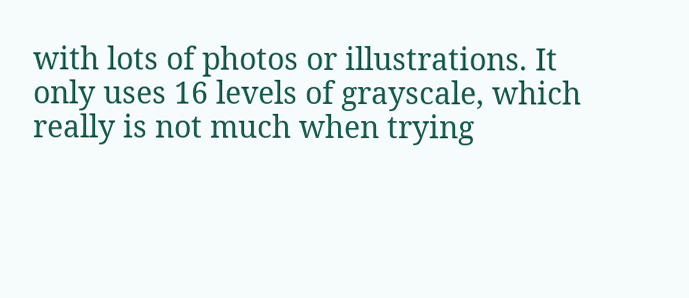with lots of photos or illustrations. It only uses 16 levels of grayscale, which really is not much when trying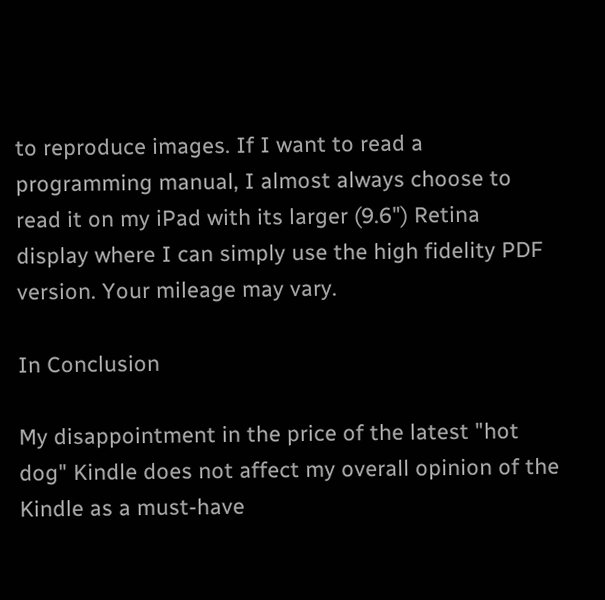to reproduce images. If I want to read a programming manual, I almost always choose to read it on my iPad with its larger (9.6") Retina display where I can simply use the high fidelity PDF version. Your mileage may vary.

In Conclusion

My disappointment in the price of the latest "hot dog" Kindle does not affect my overall opinion of the Kindle as a must-have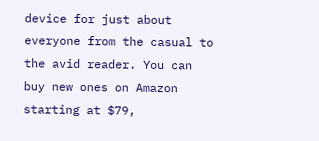device for just about everyone from the casual to the avid reader. You can buy new ones on Amazon starting at $79,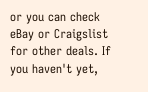or you can check eBay or Craigslist for other deals. If you haven't yet,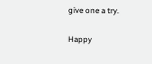give one a try.

Happy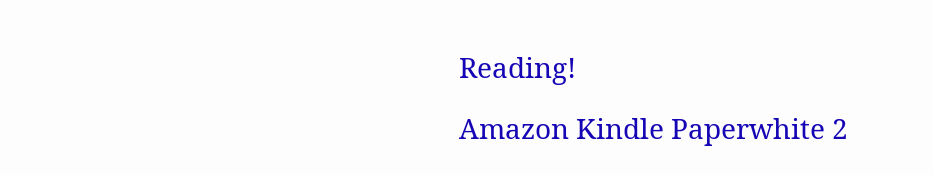Reading!

Amazon Kindle Paperwhite 2